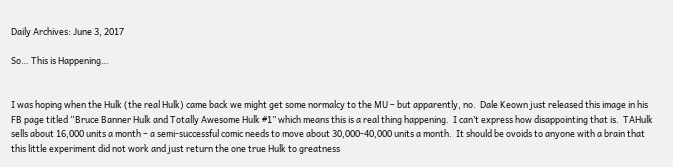Daily Archives: June 3, 2017

So… This is Happening…


I was hoping when the Hulk (the real Hulk) came back we might get some normalcy to the MU – but apparently, no.  Dale Keown just released this image in his FB page titled “Bruce Banner Hulk and Totally Awesome Hulk #1” which means this is a real thing happening.  I can’t express how disappointing that is.  TAHulk sells about 16,000 units a month – a semi-successful comic needs to move about 30,000-40,000 units a month.  It should be ovoids to anyone with a brain that this little experiment did not work and just return the one true Hulk to greatness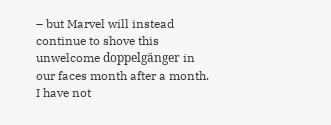– but Marvel will instead continue to shove this unwelcome doppelgänger in our faces month after a month.  I have not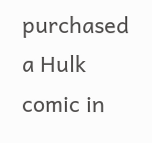purchased a Hulk comic in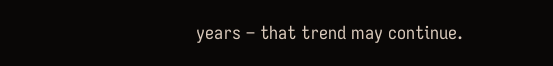years – that trend may continue.